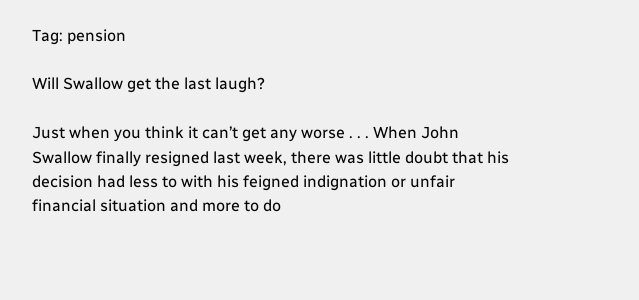Tag: pension

Will Swallow get the last laugh?

Just when you think it can’t get any worse . . . When John Swallow finally resigned last week, there was little doubt that his decision had less to with his feigned indignation or unfair financial situation and more to do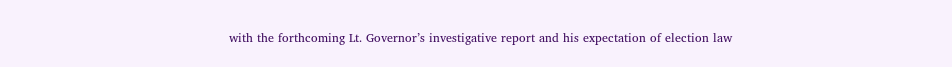with the forthcoming Lt. Governor’s investigative report and his expectation of election law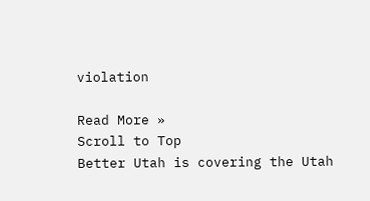violation

Read More »
Scroll to Top
Better Utah is covering the Utah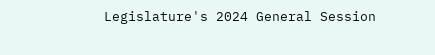Legislature's 2024 General Session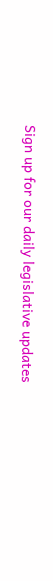Sign up for our daily legislative updates